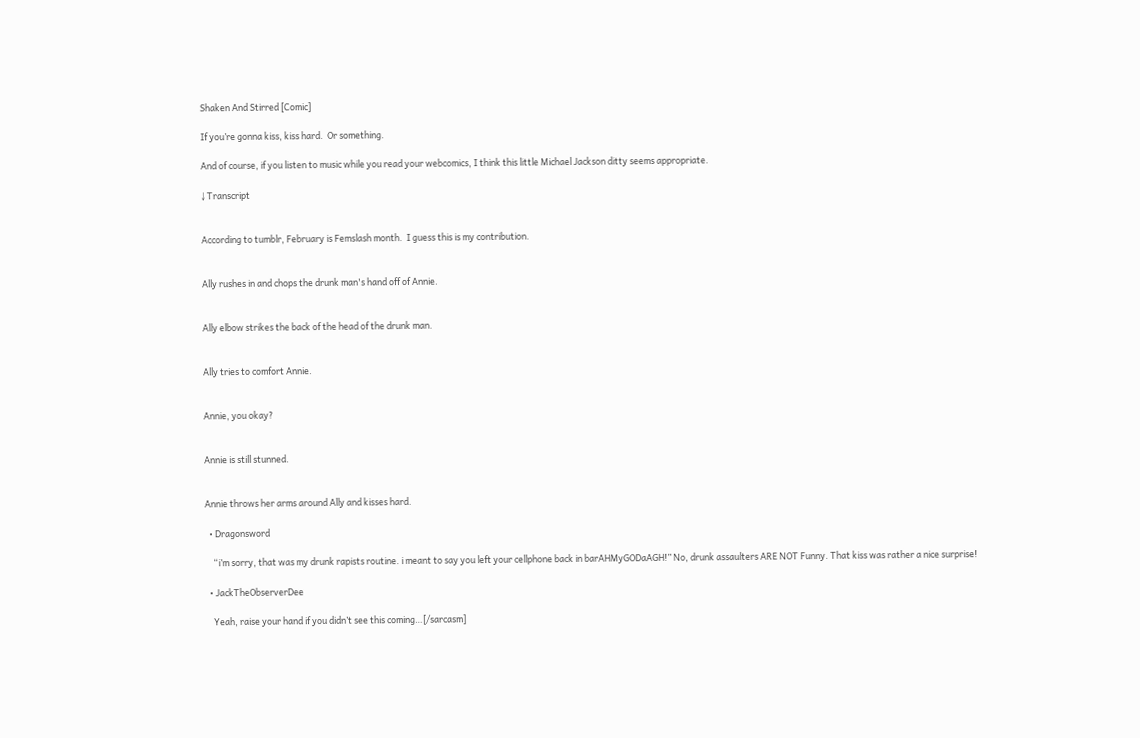Shaken And Stirred [Comic]

If you’re gonna kiss, kiss hard.  Or something.

And of course, if you listen to music while you read your webcomics, I think this little Michael Jackson ditty seems appropriate.

↓ Transcript


According to tumblr, February is Femslash month.  I guess this is my contribution.


Ally rushes in and chops the drunk man's hand off of Annie.


Ally elbow strikes the back of the head of the drunk man.


Ally tries to comfort Annie.


Annie, you okay?


Annie is still stunned.


Annie throws her arms around Ally and kisses hard.

  • Dragonsword

    “i’m sorry, that was my drunk rapists routine. i meant to say you left your cellphone back in barAHMyGODaAGH!” No, drunk assaulters ARE NOT Funny. That kiss was rather a nice surprise!

  • JackTheObserverDee

    Yeah, raise your hand if you didn’t see this coming…[/sarcasm]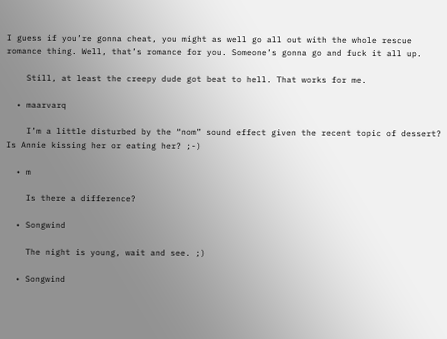I guess if you’re gonna cheat, you might as well go all out with the whole rescue romance thing. Well, that’s romance for you. Someone’s gonna go and fuck it all up.

    Still, at least the creepy dude got beat to hell. That works for me.

  • maarvarq

    I’m a little disturbed by the “nom” sound effect given the recent topic of dessert? Is Annie kissing her or eating her? ;-)

  • m

    Is there a difference?

  • Songwind

    The night is young, wait and see. ;)

  • Songwind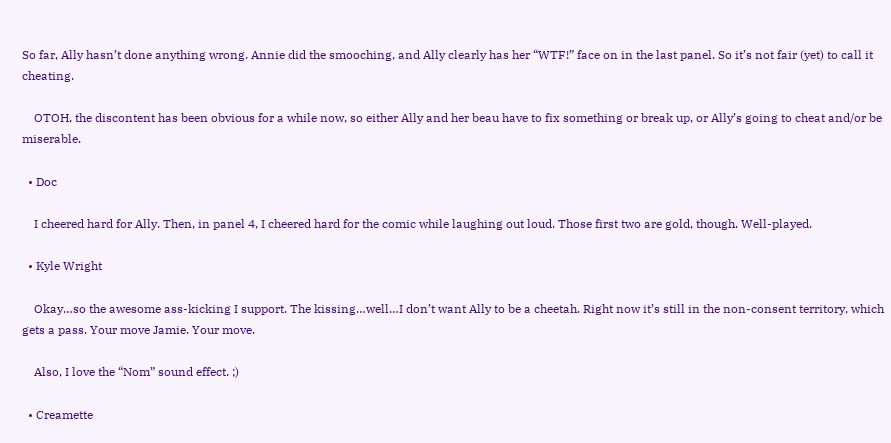So far, Ally hasn’t done anything wrong. Annie did the smooching, and Ally clearly has her “WTF!” face on in the last panel. So it’s not fair (yet) to call it cheating.

    OTOH, the discontent has been obvious for a while now, so either Ally and her beau have to fix something or break up, or Ally’s going to cheat and/or be miserable.

  • Doc

    I cheered hard for Ally. Then, in panel 4, I cheered hard for the comic while laughing out loud. Those first two are gold, though. Well-played.

  • Kyle Wright

    Okay…so the awesome ass-kicking I support. The kissing…well…I don’t want Ally to be a cheetah. Right now it’s still in the non-consent territory, which gets a pass. Your move Jamie. Your move.

    Also, I love the “Nom” sound effect. ;)

  • Creamette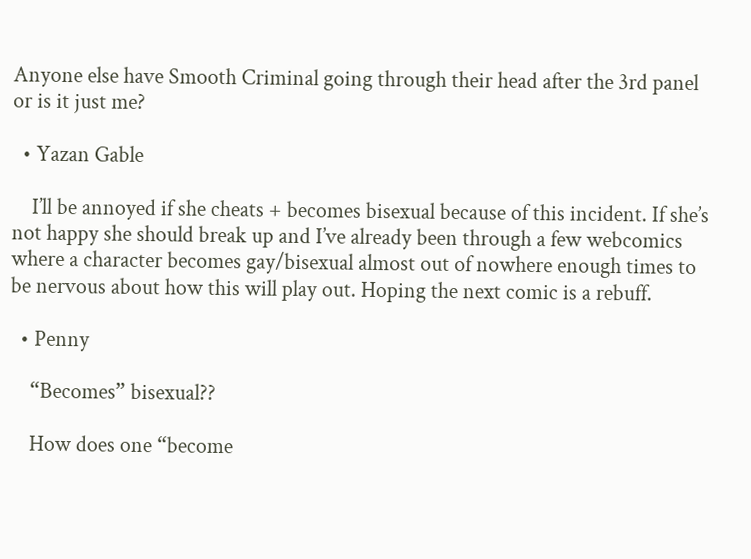Anyone else have Smooth Criminal going through their head after the 3rd panel or is it just me?

  • Yazan Gable

    I’ll be annoyed if she cheats + becomes bisexual because of this incident. If she’s not happy she should break up and I’ve already been through a few webcomics where a character becomes gay/bisexual almost out of nowhere enough times to be nervous about how this will play out. Hoping the next comic is a rebuff.

  • Penny

    “Becomes” bisexual??

    How does one “become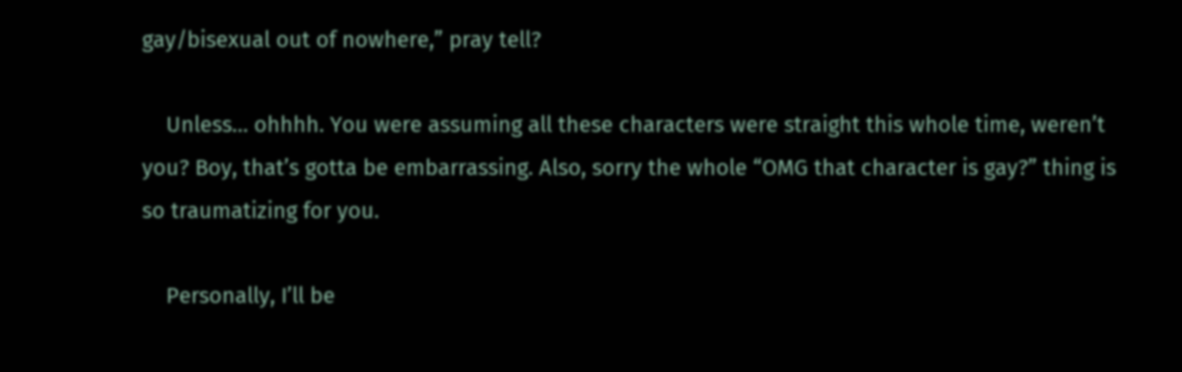gay/bisexual out of nowhere,” pray tell?

    Unless… ohhhh. You were assuming all these characters were straight this whole time, weren’t you? Boy, that’s gotta be embarrassing. Also, sorry the whole “OMG that character is gay?” thing is so traumatizing for you.

    Personally, I’ll be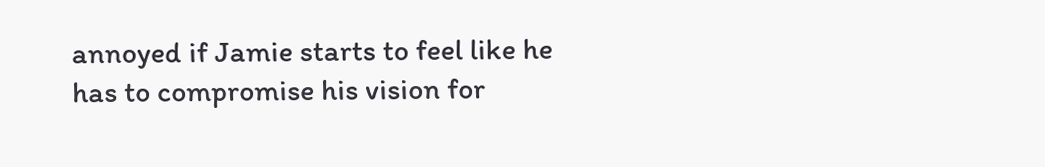annoyed if Jamie starts to feel like he has to compromise his vision for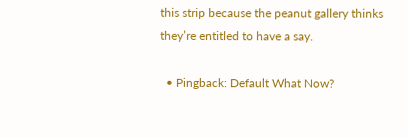this strip because the peanut gallery thinks they’re entitled to have a say.

  • Pingback: Default What Now?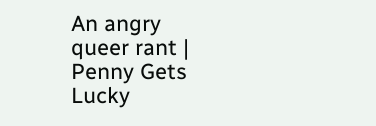An angry queer rant | Penny Gets Lucky